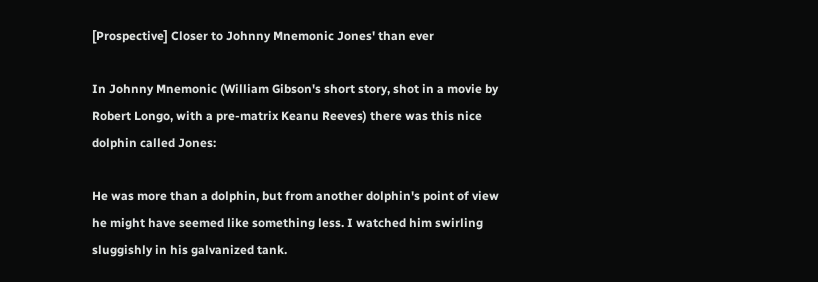[Prospective] Closer to Johnny Mnemonic Jones' than ever

In Johnny Mnemonic (William Gibson's short story, shot in a movie by Robert Longo, with a pre-matrix Keanu Reeves) there was this nice dolphin called Jones:

He was more than a dolphin, but from another dolphin's point of view he might have seemed like something less. I watched him swirling sluggishly in his galvanized tank.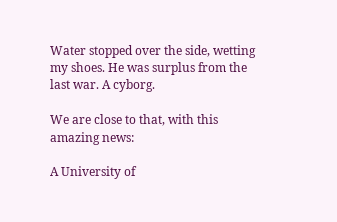Water stopped over the side, wetting my shoes. He was surplus from the last war. A cyborg.

We are close to that, with this amazing news:

A University of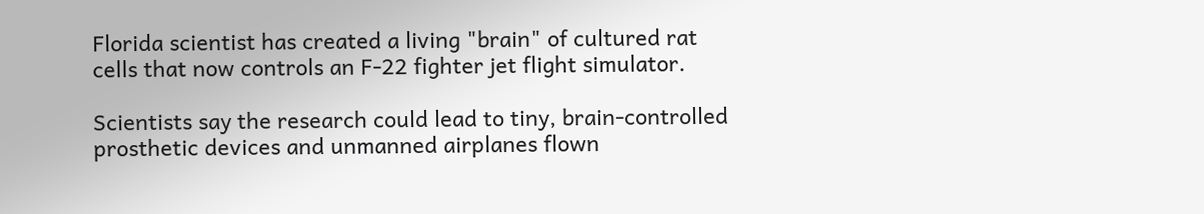Florida scientist has created a living "brain" of cultured rat cells that now controls an F-22 fighter jet flight simulator.

Scientists say the research could lead to tiny, brain-controlled prosthetic devices and unmanned airplanes flown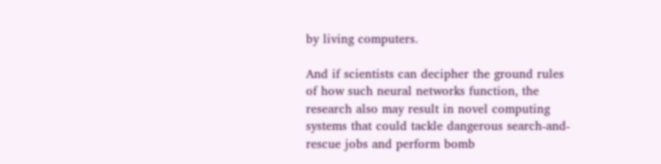by living computers.

And if scientists can decipher the ground rules of how such neural networks function, the research also may result in novel computing systems that could tackle dangerous search-and-rescue jobs and perform bomb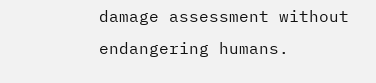damage assessment without endangering humans.